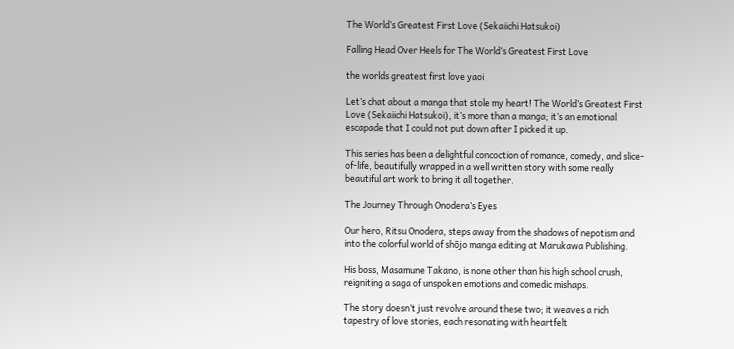The World’s Greatest First Love (Sekaiichi Hatsukoi)

Falling Head Over Heels for The World’s Greatest First Love

the worlds greatest first love yaoi

Let’s chat about a manga that stole my heart! The World’s Greatest First Love (Sekaiichi Hatsukoi), it’s more than a manga; it’s an emotional escapade that I could not put down after I picked it up.

This series has been a delightful concoction of romance, comedy, and slice-of-life, beautifully wrapped in a well written story with some really beautiful art work to bring it all together.

The Journey Through Onodera’s Eyes

Our hero, Ritsu Onodera, steps away from the shadows of nepotism and into the colorful world of shōjo manga editing at Marukawa Publishing.

His boss, Masamune Takano, is none other than his high school crush, reigniting a saga of unspoken emotions and comedic mishaps.

The story doesn’t just revolve around these two; it weaves a rich tapestry of love stories, each resonating with heartfelt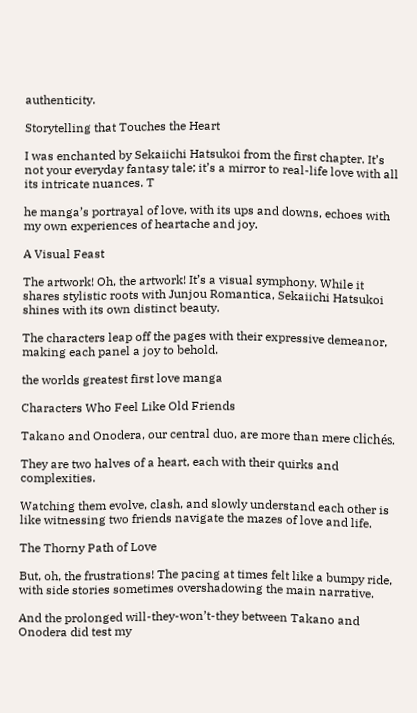authenticity.

Storytelling that Touches the Heart

I was enchanted by Sekaiichi Hatsukoi from the first chapter. It’s not your everyday fantasy tale; it’s a mirror to real-life love with all its intricate nuances. T

he manga’s portrayal of love, with its ups and downs, echoes with my own experiences of heartache and joy.

A Visual Feast

The artwork! Oh, the artwork! It’s a visual symphony. While it shares stylistic roots with Junjou Romantica, Sekaiichi Hatsukoi shines with its own distinct beauty.

The characters leap off the pages with their expressive demeanor, making each panel a joy to behold.

the worlds greatest first love manga

Characters Who Feel Like Old Friends

Takano and Onodera, our central duo, are more than mere clichés.

They are two halves of a heart, each with their quirks and complexities.

Watching them evolve, clash, and slowly understand each other is like witnessing two friends navigate the mazes of love and life.

The Thorny Path of Love

But, oh, the frustrations! The pacing at times felt like a bumpy ride, with side stories sometimes overshadowing the main narrative.

And the prolonged will-they-won’t-they between Takano and Onodera did test my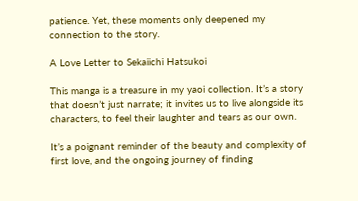patience. Yet, these moments only deepened my connection to the story.

A Love Letter to Sekaiichi Hatsukoi

This manga is a treasure in my yaoi collection. It’s a story that doesn’t just narrate; it invites us to live alongside its characters, to feel their laughter and tears as our own.

It’s a poignant reminder of the beauty and complexity of first love, and the ongoing journey of finding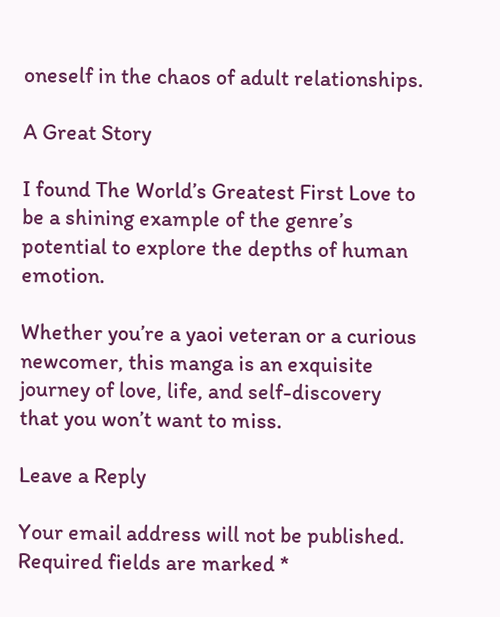oneself in the chaos of adult relationships.

A Great Story

I found The World’s Greatest First Love to be a shining example of the genre’s potential to explore the depths of human emotion.

Whether you’re a yaoi veteran or a curious newcomer, this manga is an exquisite journey of love, life, and self-discovery that you won’t want to miss.

Leave a Reply

Your email address will not be published. Required fields are marked *